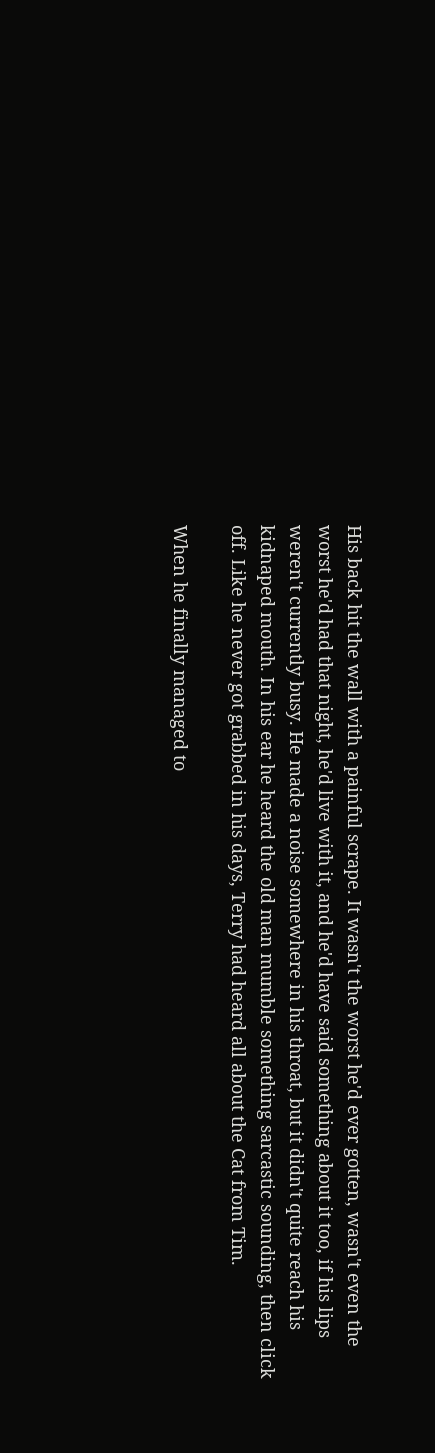His back hit the wall with a painful scrape. It wasn't the worst he'd ever gotten, wasn't even the worst he'd had that night, he'd live with it, and he'd have said something about it too, if his lips weren't currently busy. He made a noise somewhere in his throat, but it didn't quite reach his kidnaped mouth. In his ear he heard the old man mumble something sarcastic sounding, then click off. Like he never got grabbed in his days, Terry had heard all about the Cat from Tim.

When he finally managed to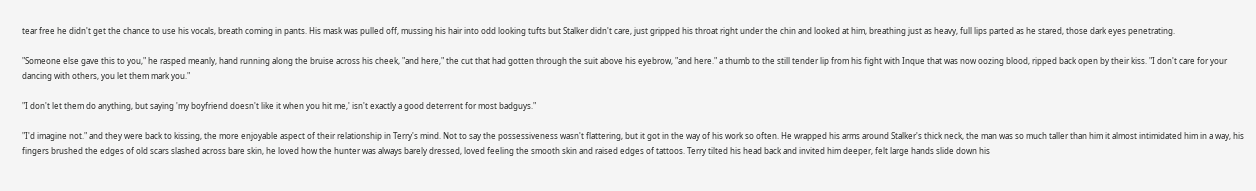tear free he didn't get the chance to use his vocals, breath coming in pants. His mask was pulled off, mussing his hair into odd looking tufts but Stalker didn't care, just gripped his throat right under the chin and looked at him, breathing just as heavy, full lips parted as he stared, those dark eyes penetrating.

"Someone else gave this to you," he rasped meanly, hand running along the bruise across his cheek, "and here," the cut that had gotten through the suit above his eyebrow, "and here." a thumb to the still tender lip from his fight with Inque that was now oozing blood, ripped back open by their kiss. "I don't care for your dancing with others, you let them mark you."

"I don't let them do anything, but saying 'my boyfriend doesn't like it when you hit me,' isn't exactly a good deterrent for most badguys."

"I'd imagine not." and they were back to kissing, the more enjoyable aspect of their relationship in Terry's mind. Not to say the possessiveness wasn't flattering, but it got in the way of his work so often. He wrapped his arms around Stalker's thick neck, the man was so much taller than him it almost intimidated him in a way, his fingers brushed the edges of old scars slashed across bare skin, he loved how the hunter was always barely dressed, loved feeling the smooth skin and raised edges of tattoos. Terry tilted his head back and invited him deeper, felt large hands slide down his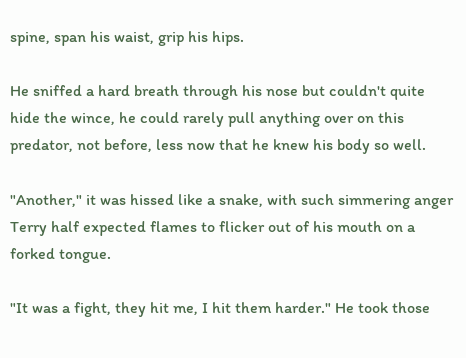spine, span his waist, grip his hips.

He sniffed a hard breath through his nose but couldn't quite hide the wince, he could rarely pull anything over on this predator, not before, less now that he knew his body so well.

"Another," it was hissed like a snake, with such simmering anger Terry half expected flames to flicker out of his mouth on a forked tongue.

"It was a fight, they hit me, I hit them harder." He took those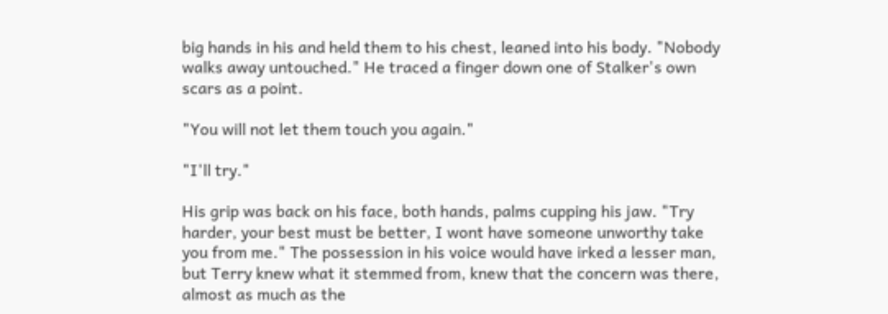big hands in his and held them to his chest, leaned into his body. "Nobody walks away untouched." He traced a finger down one of Stalker's own scars as a point.

"You will not let them touch you again."

"I'll try."

His grip was back on his face, both hands, palms cupping his jaw. "Try harder, your best must be better, I wont have someone unworthy take you from me." The possession in his voice would have irked a lesser man, but Terry knew what it stemmed from, knew that the concern was there, almost as much as the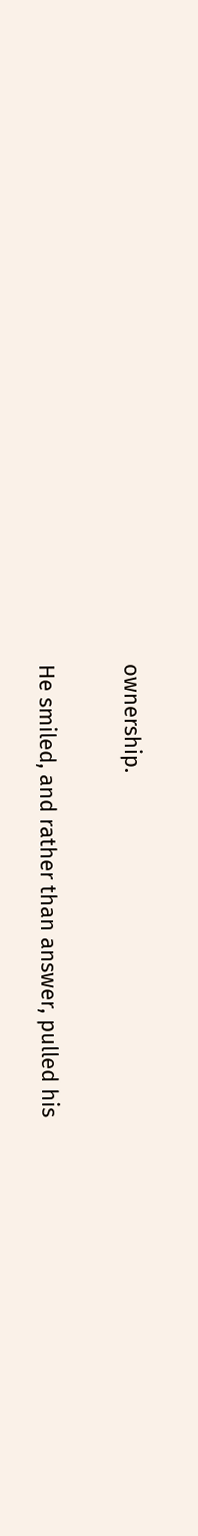ownership.

He smiled, and rather than answer, pulled his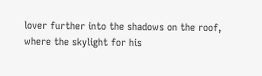lover further into the shadows on the roof, where the skylight for his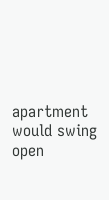apartment would swing open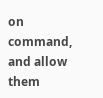on command, and allow them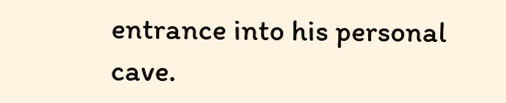entrance into his personal cave.